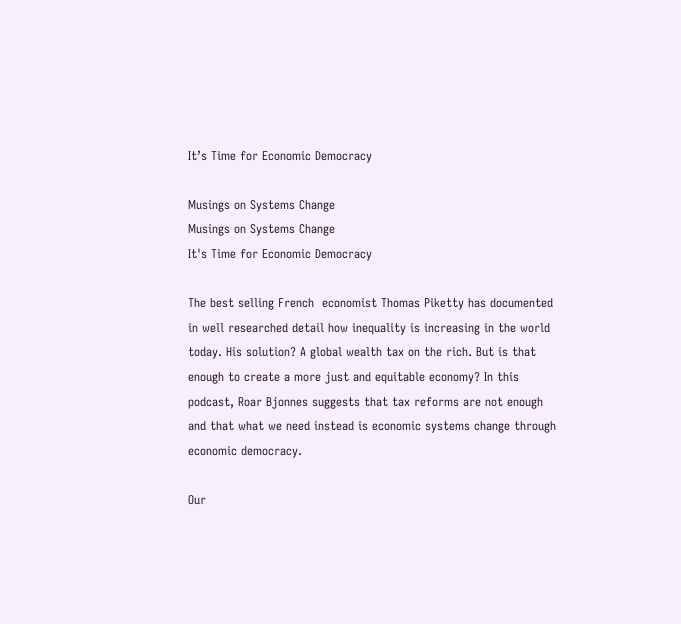It’s Time for Economic Democracy

Musings on Systems Change
Musings on Systems Change
It's Time for Economic Democracy

The best selling French  economist Thomas Piketty has documented in well researched detail how inequality is increasing in the world today. His solution? A global wealth tax on the rich. But is that enough to create a more just and equitable economy? In this podcast, Roar Bjonnes suggests that tax reforms are not enough and that what we need instead is economic systems change through economic democracy.

Our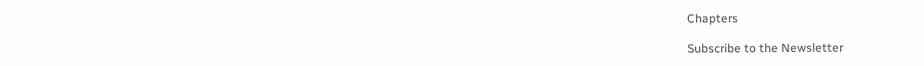Chapters

Subscribe to the Newsletter